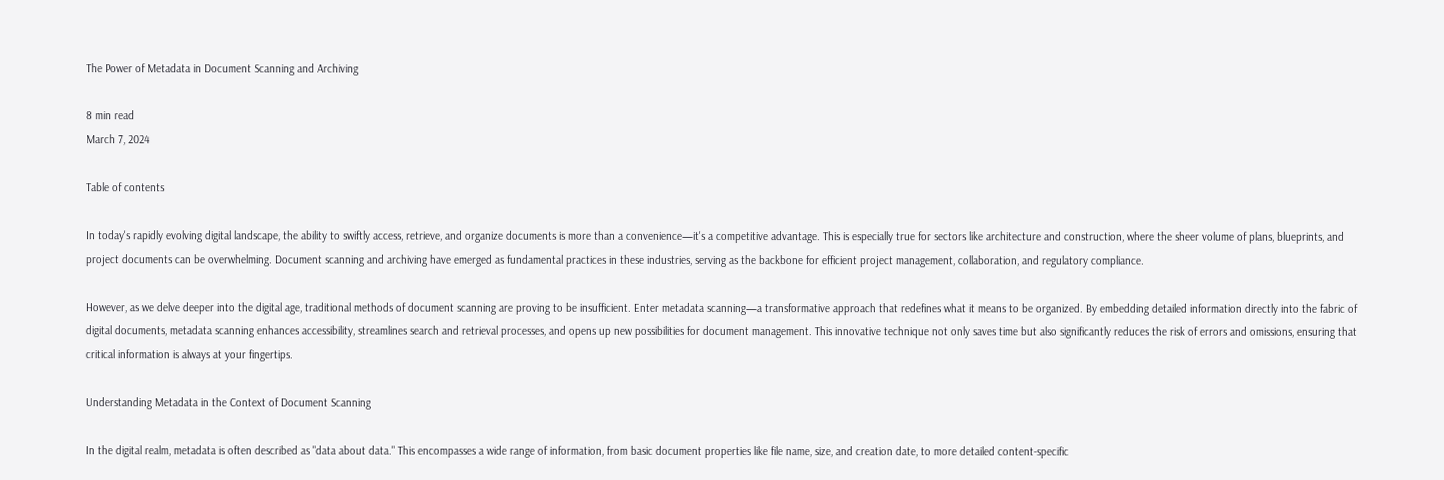The Power of Metadata in Document Scanning and Archiving

8 min read
March 7, 2024

Table of contents

In today's rapidly evolving digital landscape, the ability to swiftly access, retrieve, and organize documents is more than a convenience—it's a competitive advantage. This is especially true for sectors like architecture and construction, where the sheer volume of plans, blueprints, and project documents can be overwhelming. Document scanning and archiving have emerged as fundamental practices in these industries, serving as the backbone for efficient project management, collaboration, and regulatory compliance.

However, as we delve deeper into the digital age, traditional methods of document scanning are proving to be insufficient. Enter metadata scanning—a transformative approach that redefines what it means to be organized. By embedding detailed information directly into the fabric of digital documents, metadata scanning enhances accessibility, streamlines search and retrieval processes, and opens up new possibilities for document management. This innovative technique not only saves time but also significantly reduces the risk of errors and omissions, ensuring that critical information is always at your fingertips.

Understanding Metadata in the Context of Document Scanning

In the digital realm, metadata is often described as "data about data." This encompasses a wide range of information, from basic document properties like file name, size, and creation date, to more detailed content-specific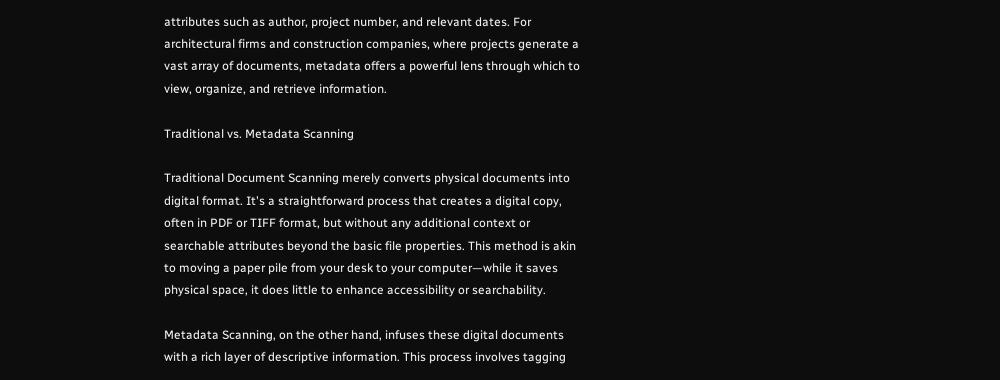attributes such as author, project number, and relevant dates. For architectural firms and construction companies, where projects generate a vast array of documents, metadata offers a powerful lens through which to view, organize, and retrieve information.

Traditional vs. Metadata Scanning

Traditional Document Scanning merely converts physical documents into digital format. It's a straightforward process that creates a digital copy, often in PDF or TIFF format, but without any additional context or searchable attributes beyond the basic file properties. This method is akin to moving a paper pile from your desk to your computer—while it saves physical space, it does little to enhance accessibility or searchability.

Metadata Scanning, on the other hand, infuses these digital documents with a rich layer of descriptive information. This process involves tagging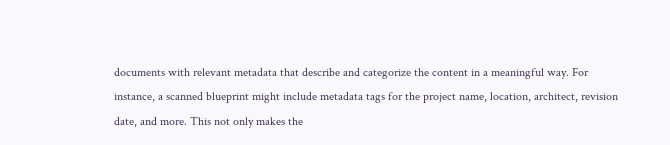documents with relevant metadata that describe and categorize the content in a meaningful way. For instance, a scanned blueprint might include metadata tags for the project name, location, architect, revision date, and more. This not only makes the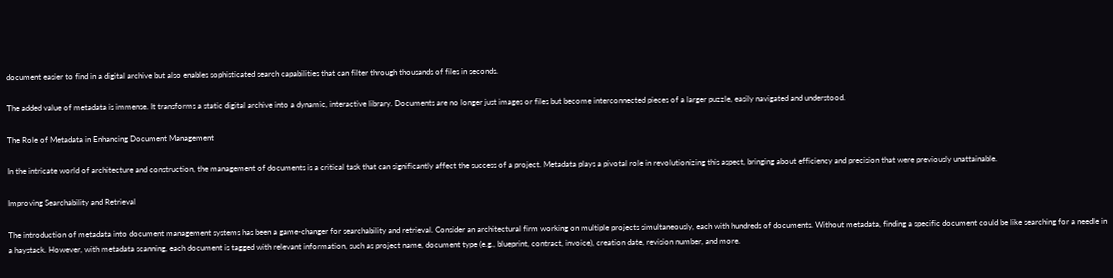document easier to find in a digital archive but also enables sophisticated search capabilities that can filter through thousands of files in seconds.

The added value of metadata is immense. It transforms a static digital archive into a dynamic, interactive library. Documents are no longer just images or files but become interconnected pieces of a larger puzzle, easily navigated and understood.

The Role of Metadata in Enhancing Document Management

In the intricate world of architecture and construction, the management of documents is a critical task that can significantly affect the success of a project. Metadata plays a pivotal role in revolutionizing this aspect, bringing about efficiency and precision that were previously unattainable.

Improving Searchability and Retrieval

The introduction of metadata into document management systems has been a game-changer for searchability and retrieval. Consider an architectural firm working on multiple projects simultaneously, each with hundreds of documents. Without metadata, finding a specific document could be like searching for a needle in a haystack. However, with metadata scanning, each document is tagged with relevant information, such as project name, document type (e.g., blueprint, contract, invoice), creation date, revision number, and more.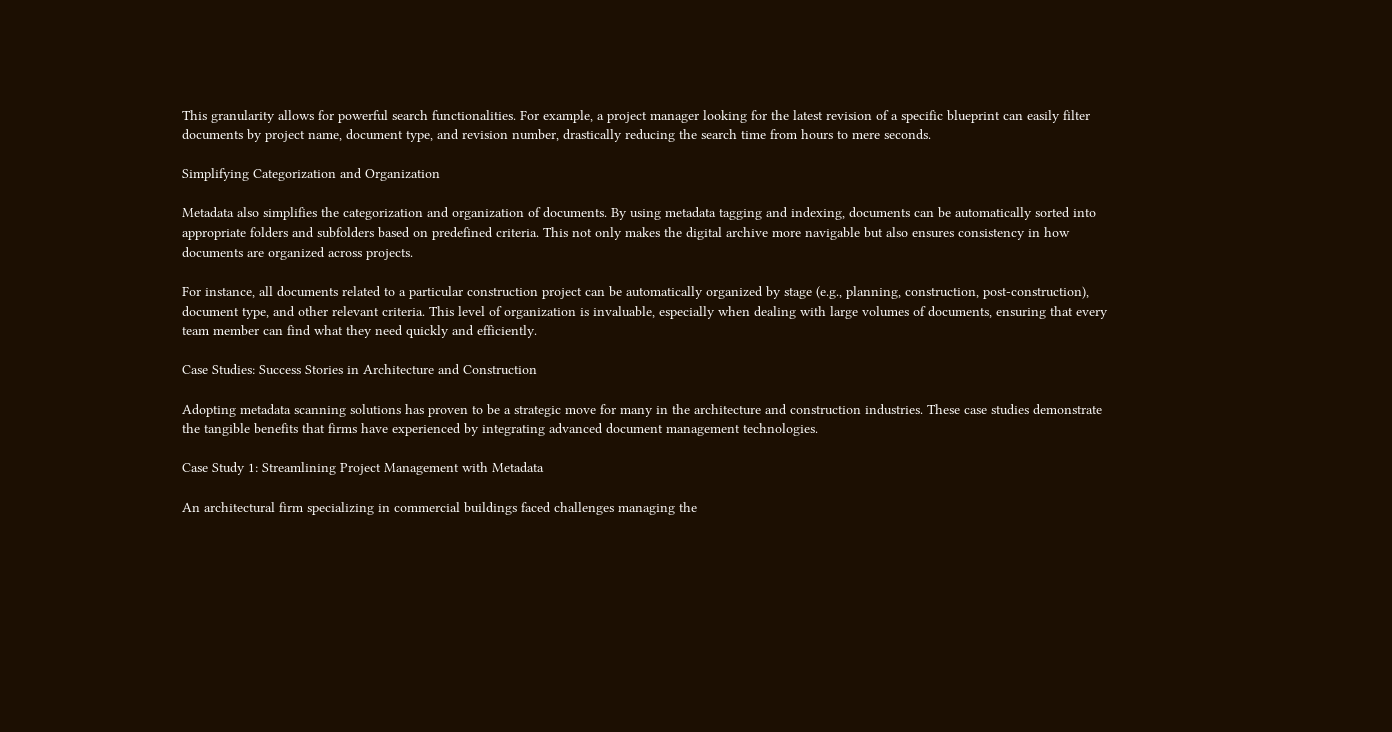This granularity allows for powerful search functionalities. For example, a project manager looking for the latest revision of a specific blueprint can easily filter documents by project name, document type, and revision number, drastically reducing the search time from hours to mere seconds.

Simplifying Categorization and Organization

Metadata also simplifies the categorization and organization of documents. By using metadata tagging and indexing, documents can be automatically sorted into appropriate folders and subfolders based on predefined criteria. This not only makes the digital archive more navigable but also ensures consistency in how documents are organized across projects.

For instance, all documents related to a particular construction project can be automatically organized by stage (e.g., planning, construction, post-construction), document type, and other relevant criteria. This level of organization is invaluable, especially when dealing with large volumes of documents, ensuring that every team member can find what they need quickly and efficiently.

Case Studies: Success Stories in Architecture and Construction

Adopting metadata scanning solutions has proven to be a strategic move for many in the architecture and construction industries. These case studies demonstrate the tangible benefits that firms have experienced by integrating advanced document management technologies.

Case Study 1: Streamlining Project Management with Metadata

An architectural firm specializing in commercial buildings faced challenges managing the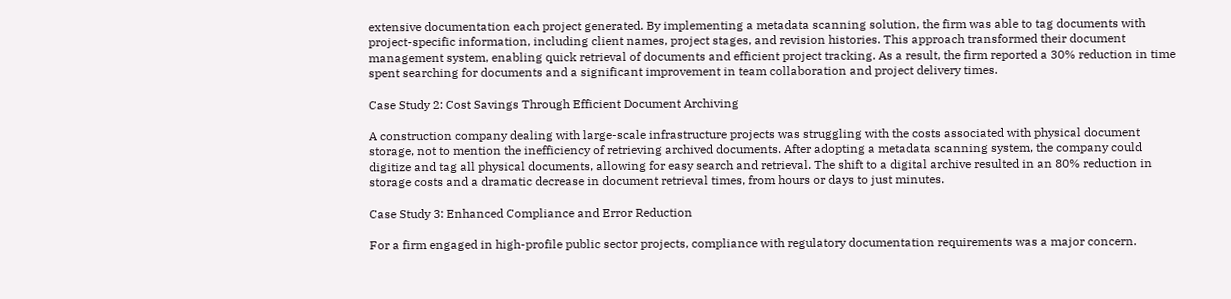extensive documentation each project generated. By implementing a metadata scanning solution, the firm was able to tag documents with project-specific information, including client names, project stages, and revision histories. This approach transformed their document management system, enabling quick retrieval of documents and efficient project tracking. As a result, the firm reported a 30% reduction in time spent searching for documents and a significant improvement in team collaboration and project delivery times.

Case Study 2: Cost Savings Through Efficient Document Archiving

A construction company dealing with large-scale infrastructure projects was struggling with the costs associated with physical document storage, not to mention the inefficiency of retrieving archived documents. After adopting a metadata scanning system, the company could digitize and tag all physical documents, allowing for easy search and retrieval. The shift to a digital archive resulted in an 80% reduction in storage costs and a dramatic decrease in document retrieval times, from hours or days to just minutes.

Case Study 3: Enhanced Compliance and Error Reduction

For a firm engaged in high-profile public sector projects, compliance with regulatory documentation requirements was a major concern.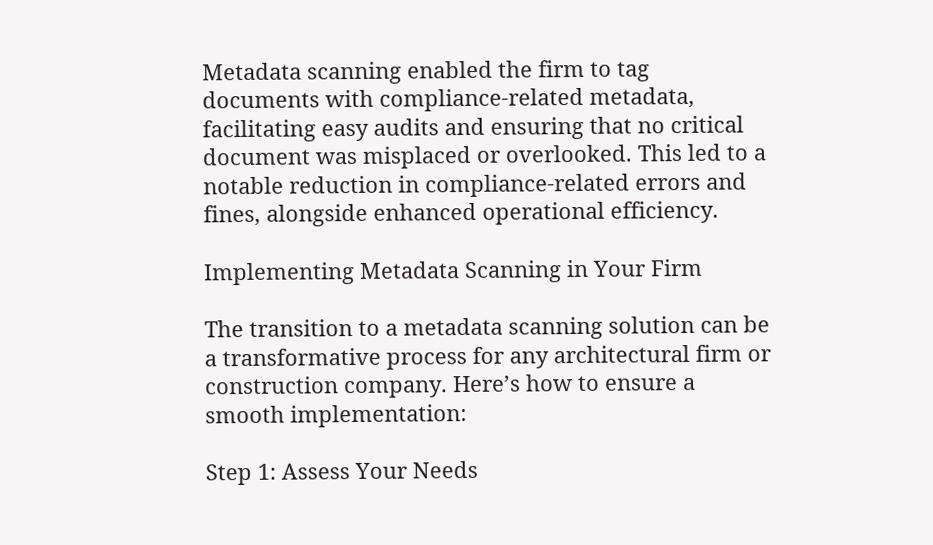Metadata scanning enabled the firm to tag documents with compliance-related metadata, facilitating easy audits and ensuring that no critical document was misplaced or overlooked. This led to a notable reduction in compliance-related errors and fines, alongside enhanced operational efficiency.

Implementing Metadata Scanning in Your Firm

The transition to a metadata scanning solution can be a transformative process for any architectural firm or construction company. Here’s how to ensure a smooth implementation:

Step 1: Assess Your Needs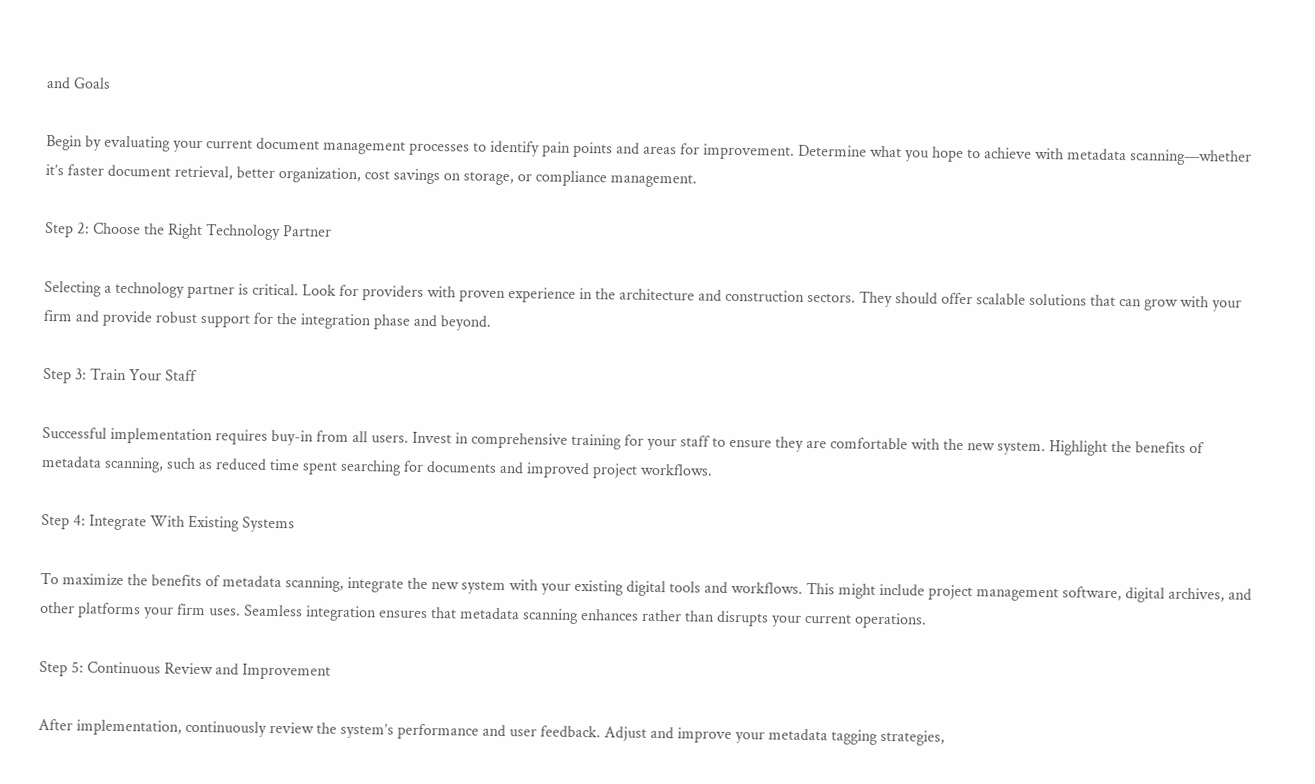and Goals

Begin by evaluating your current document management processes to identify pain points and areas for improvement. Determine what you hope to achieve with metadata scanning—whether it’s faster document retrieval, better organization, cost savings on storage, or compliance management.

Step 2: Choose the Right Technology Partner

Selecting a technology partner is critical. Look for providers with proven experience in the architecture and construction sectors. They should offer scalable solutions that can grow with your firm and provide robust support for the integration phase and beyond.

Step 3: Train Your Staff

Successful implementation requires buy-in from all users. Invest in comprehensive training for your staff to ensure they are comfortable with the new system. Highlight the benefits of metadata scanning, such as reduced time spent searching for documents and improved project workflows.

Step 4: Integrate With Existing Systems

To maximize the benefits of metadata scanning, integrate the new system with your existing digital tools and workflows. This might include project management software, digital archives, and other platforms your firm uses. Seamless integration ensures that metadata scanning enhances rather than disrupts your current operations.

Step 5: Continuous Review and Improvement

After implementation, continuously review the system’s performance and user feedback. Adjust and improve your metadata tagging strategies,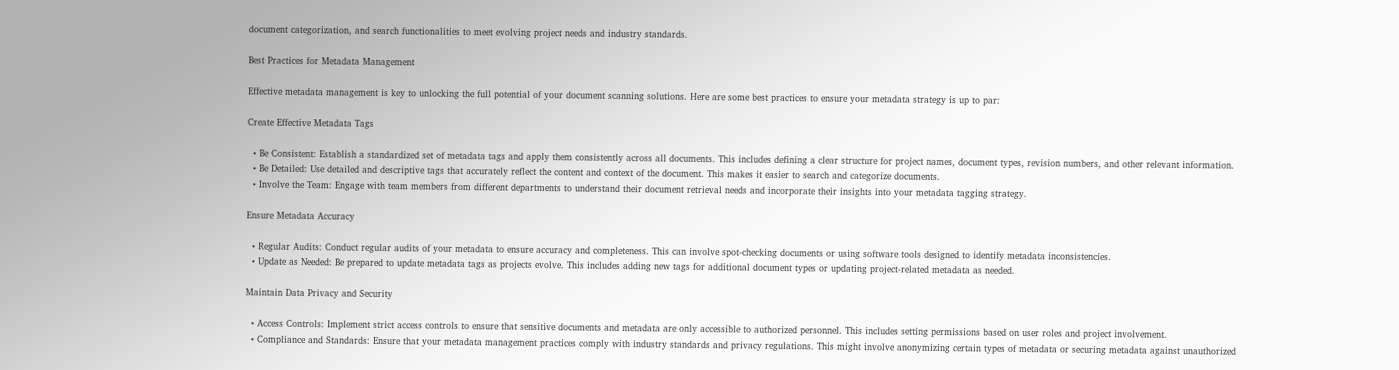document categorization, and search functionalities to meet evolving project needs and industry standards.

Best Practices for Metadata Management

Effective metadata management is key to unlocking the full potential of your document scanning solutions. Here are some best practices to ensure your metadata strategy is up to par:

Create Effective Metadata Tags

  • Be Consistent: Establish a standardized set of metadata tags and apply them consistently across all documents. This includes defining a clear structure for project names, document types, revision numbers, and other relevant information.
  • Be Detailed: Use detailed and descriptive tags that accurately reflect the content and context of the document. This makes it easier to search and categorize documents.
  • Involve the Team: Engage with team members from different departments to understand their document retrieval needs and incorporate their insights into your metadata tagging strategy.

Ensure Metadata Accuracy

  • Regular Audits: Conduct regular audits of your metadata to ensure accuracy and completeness. This can involve spot-checking documents or using software tools designed to identify metadata inconsistencies.
  • Update as Needed: Be prepared to update metadata tags as projects evolve. This includes adding new tags for additional document types or updating project-related metadata as needed.

Maintain Data Privacy and Security

  • Access Controls: Implement strict access controls to ensure that sensitive documents and metadata are only accessible to authorized personnel. This includes setting permissions based on user roles and project involvement.
  • Compliance and Standards: Ensure that your metadata management practices comply with industry standards and privacy regulations. This might involve anonymizing certain types of metadata or securing metadata against unauthorized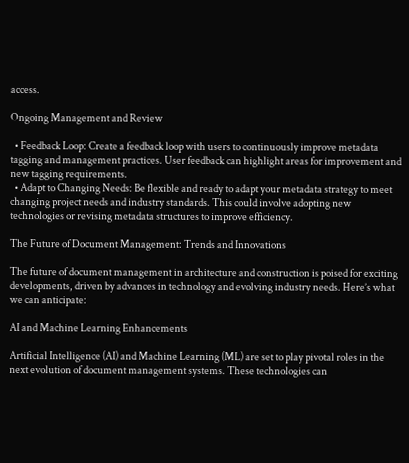access.

Ongoing Management and Review

  • Feedback Loop: Create a feedback loop with users to continuously improve metadata tagging and management practices. User feedback can highlight areas for improvement and new tagging requirements.
  • Adapt to Changing Needs: Be flexible and ready to adapt your metadata strategy to meet changing project needs and industry standards. This could involve adopting new technologies or revising metadata structures to improve efficiency.

The Future of Document Management: Trends and Innovations

The future of document management in architecture and construction is poised for exciting developments, driven by advances in technology and evolving industry needs. Here’s what we can anticipate:

AI and Machine Learning Enhancements

Artificial Intelligence (AI) and Machine Learning (ML) are set to play pivotal roles in the next evolution of document management systems. These technologies can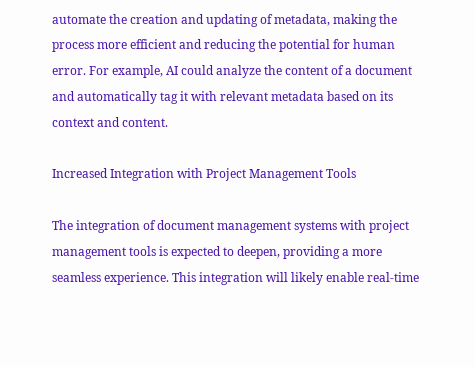automate the creation and updating of metadata, making the process more efficient and reducing the potential for human error. For example, AI could analyze the content of a document and automatically tag it with relevant metadata based on its context and content.

Increased Integration with Project Management Tools

The integration of document management systems with project management tools is expected to deepen, providing a more seamless experience. This integration will likely enable real-time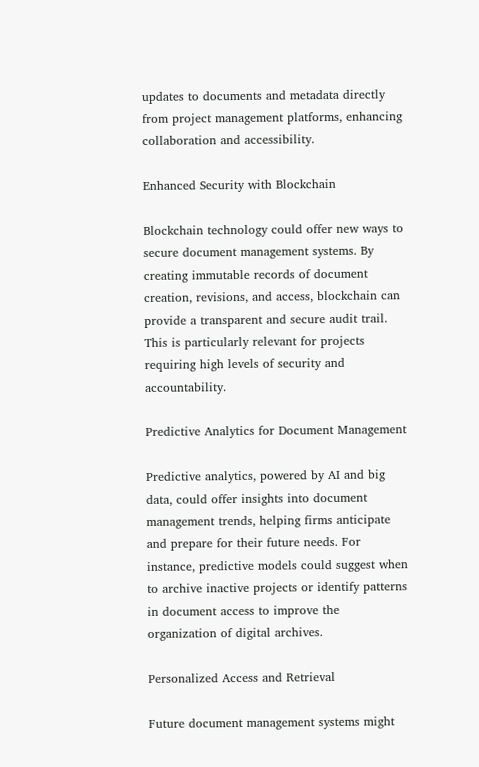updates to documents and metadata directly from project management platforms, enhancing collaboration and accessibility.

Enhanced Security with Blockchain

Blockchain technology could offer new ways to secure document management systems. By creating immutable records of document creation, revisions, and access, blockchain can provide a transparent and secure audit trail. This is particularly relevant for projects requiring high levels of security and accountability.

Predictive Analytics for Document Management

Predictive analytics, powered by AI and big data, could offer insights into document management trends, helping firms anticipate and prepare for their future needs. For instance, predictive models could suggest when to archive inactive projects or identify patterns in document access to improve the organization of digital archives.

Personalized Access and Retrieval

Future document management systems might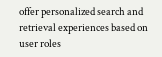offer personalized search and retrieval experiences based on user roles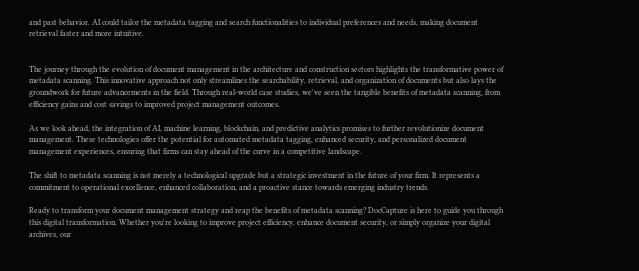and past behavior. AI could tailor the metadata tagging and search functionalities to individual preferences and needs, making document retrieval faster and more intuitive.


The journey through the evolution of document management in the architecture and construction sectors highlights the transformative power of metadata scanning. This innovative approach not only streamlines the searchability, retrieval, and organization of documents but also lays the groundwork for future advancements in the field. Through real-world case studies, we've seen the tangible benefits of metadata scanning, from efficiency gains and cost savings to improved project management outcomes.

As we look ahead, the integration of AI, machine learning, blockchain, and predictive analytics promises to further revolutionize document management. These technologies offer the potential for automated metadata tagging, enhanced security, and personalized document management experiences, ensuring that firms can stay ahead of the curve in a competitive landscape.

The shift to metadata scanning is not merely a technological upgrade but a strategic investment in the future of your firm. It represents a commitment to operational excellence, enhanced collaboration, and a proactive stance towards emerging industry trends.

Ready to transform your document management strategy and reap the benefits of metadata scanning? DocCapture is here to guide you through this digital transformation. Whether you're looking to improve project efficiency, enhance document security, or simply organize your digital archives, our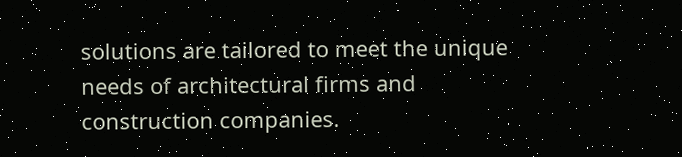solutions are tailored to meet the unique needs of architectural firms and construction companies.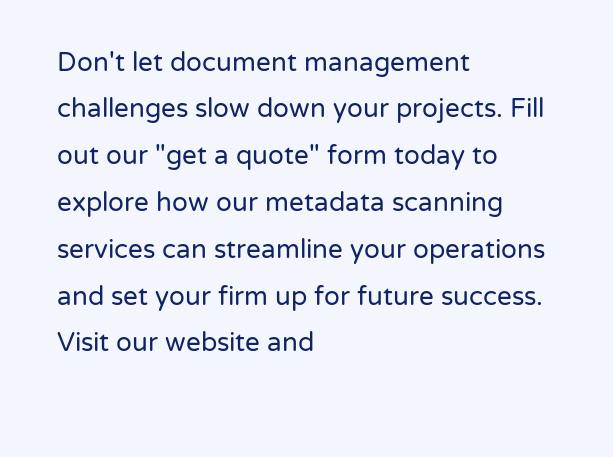Don't let document management challenges slow down your projects. Fill out our "get a quote" form today to explore how our metadata scanning services can streamline your operations and set your firm up for future success. Visit our website and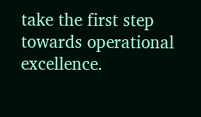take the first step towards operational excellence.